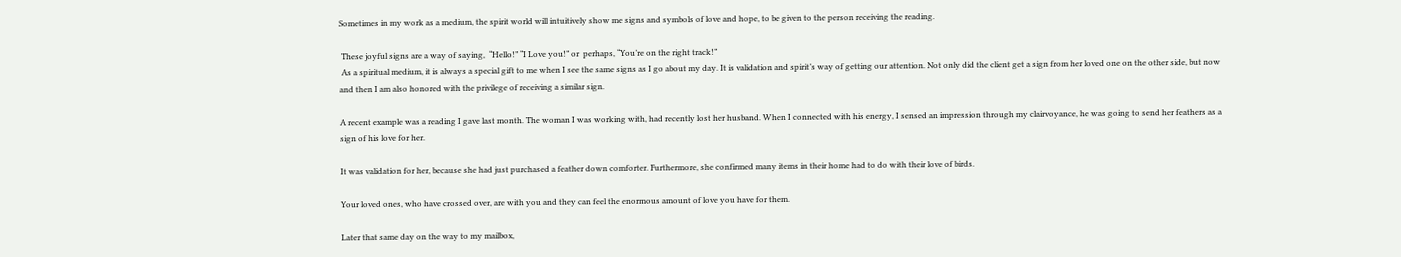Sometimes in my work as a medium, the spirit world will intuitively show me signs and symbols of love and hope, to be given to the person receiving the reading.

 These joyful signs are a way of saying,  “Hello!” “I Love you!” or  perhaps, “You’re on the right track!”
 As a spiritual medium, it is always a special gift to me when I see the same signs as I go about my day. It is validation and spirit’s way of getting our attention. Not only did the client get a sign from her loved one on the other side, but now and then I am also honored with the privilege of receiving a similar sign.

A recent example was a reading I gave last month. The woman I was working with, had recently lost her husband. When I connected with his energy, I sensed an impression through my clairvoyance, he was going to send her feathers as a sign of his love for her.

It was validation for her, because she had just purchased a feather down comforter. Furthermore, she confirmed many items in their home had to do with their love of birds.

Your loved ones, who have crossed over, are with you and they can feel the enormous amount of love you have for them.

Later that same day on the way to my mailbox,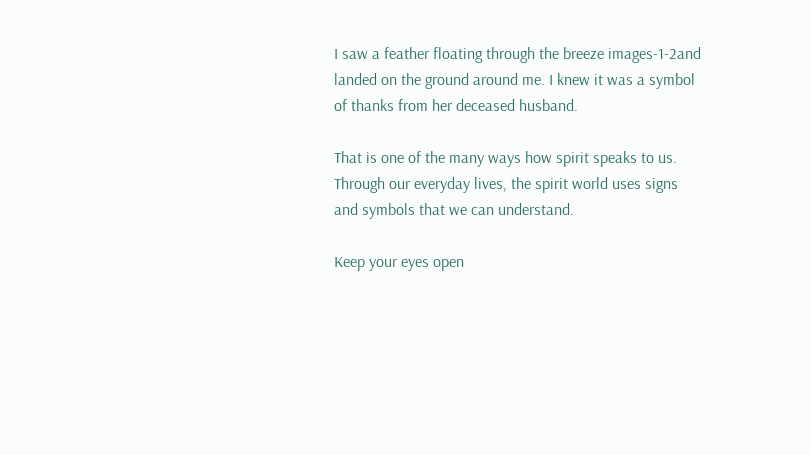I saw a feather floating through the breeze images-1-2and landed on the ground around me. I knew it was a symbol of thanks from her deceased husband.

That is one of the many ways how spirit speaks to us. Through our everyday lives, the spirit world uses signs and symbols that we can understand.

Keep your eyes open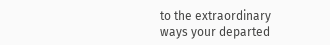to the extraordinary ways your departed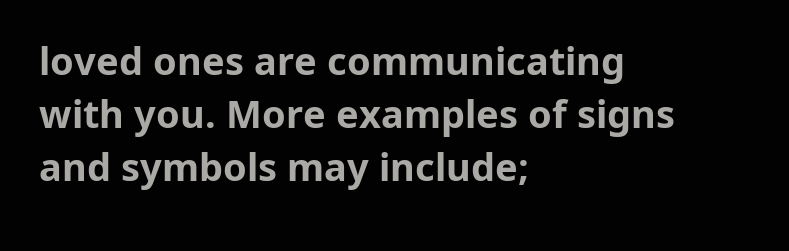loved ones are communicating with you. More examples of signs and symbols may include;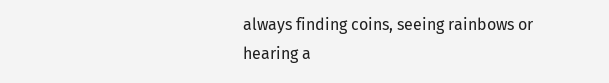always finding coins, seeing rainbows or hearing a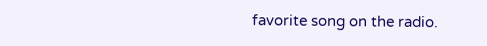favorite song on the radio.